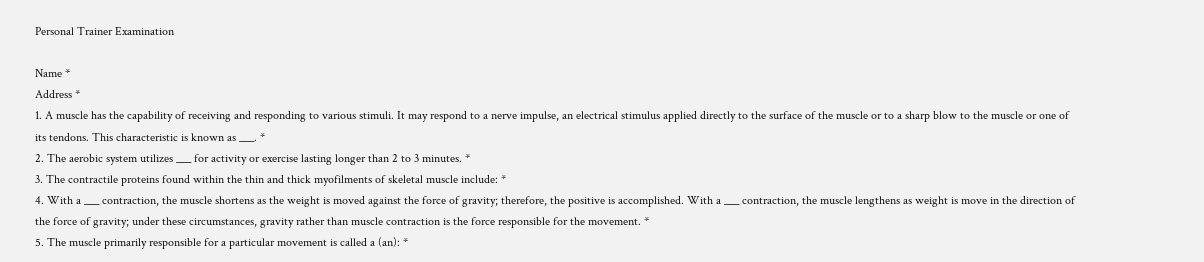Personal Trainer Examination

Name *
Address *
1. A muscle has the capability of receiving and responding to various stimuli. It may respond to a nerve impulse, an electrical stimulus applied directly to the surface of the muscle or to a sharp blow to the muscle or one of its tendons. This characteristic is known as ___. *
2. The aerobic system utilizes ___ for activity or exercise lasting longer than 2 to 3 minutes. *
3. The contractile proteins found within the thin and thick myofilments of skeletal muscle include: *
4. With a ___ contraction, the muscle shortens as the weight is moved against the force of gravity; therefore, the positive is accomplished. With a ___ contraction, the muscle lengthens as weight is move in the direction of the force of gravity; under these circumstances, gravity rather than muscle contraction is the force responsible for the movement. *
5. The muscle primarily responsible for a particular movement is called a (an): *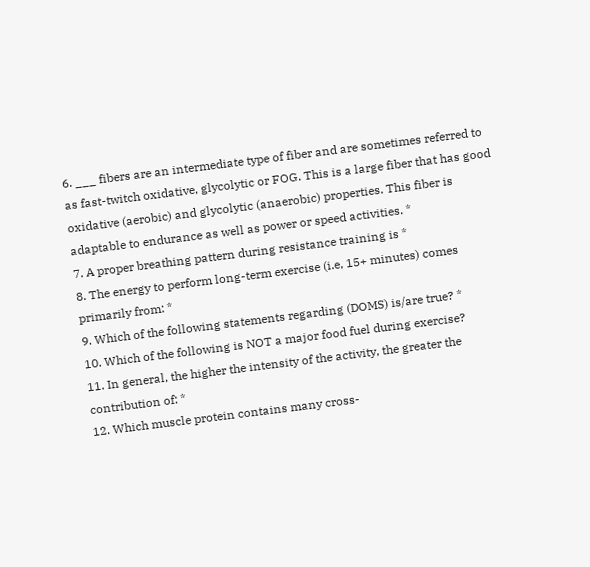6. ___ fibers are an intermediate type of fiber and are sometimes referred to as fast-twitch oxidative, glycolytic or FOG. This is a large fiber that has good oxidative (aerobic) and glycolytic (anaerobic) properties. This fiber is adaptable to endurance as well as power or speed activities. *
7. A proper breathing pattern during resistance training is *
8. The energy to perform long-term exercise (i.e, 15+ minutes) comes primarily from: *
9. Which of the following statements regarding (DOMS) is/are true? *
10. Which of the following is NOT a major food fuel during exercise?
11. In general, the higher the intensity of the activity, the greater the contribution of: *
12. Which muscle protein contains many cross-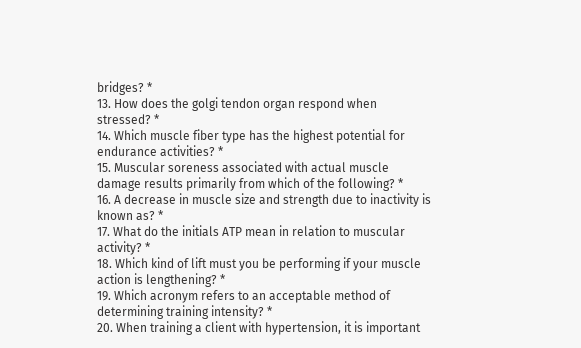bridges? *
13. How does the golgi tendon organ respond when stressed? *
14. Which muscle fiber type has the highest potential for endurance activities? *
15. Muscular soreness associated with actual muscle damage results primarily from which of the following? *
16. A decrease in muscle size and strength due to inactivity is known as? *
17. What do the initials ATP mean in relation to muscular activity? *
18. Which kind of lift must you be performing if your muscle action is lengthening? *
19. Which acronym refers to an acceptable method of determining training intensity? *
20. When training a client with hypertension, it is important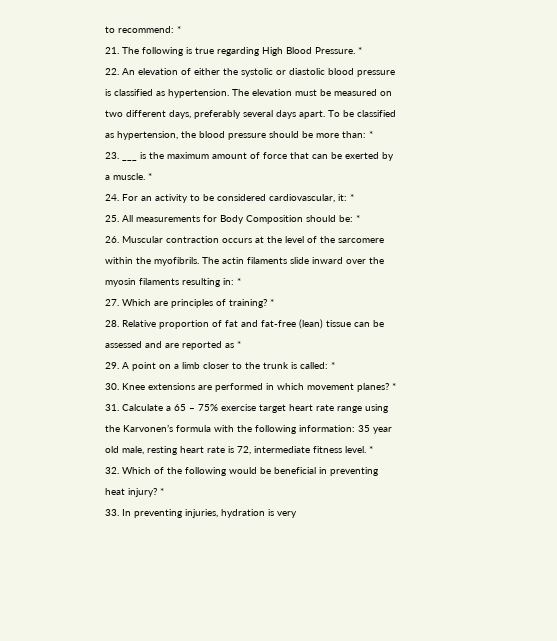to recommend: *
21. The following is true regarding High Blood Pressure. *
22. An elevation of either the systolic or diastolic blood pressure is classified as hypertension. The elevation must be measured on two different days, preferably several days apart. To be classified as hypertension, the blood pressure should be more than: *
23. ___ is the maximum amount of force that can be exerted by a muscle. *
24. For an activity to be considered cardiovascular, it: *
25. All measurements for Body Composition should be: *
26. Muscular contraction occurs at the level of the sarcomere within the myofibrils. The actin filaments slide inward over the myosin filaments resulting in: *
27. Which are principles of training? *
28. Relative proportion of fat and fat-free (lean) tissue can be assessed and are reported as *
29. A point on a limb closer to the trunk is called: *
30. Knee extensions are performed in which movement planes? *
31. Calculate a 65 – 75% exercise target heart rate range using the Karvonen’s formula with the following information: 35 year old male, resting heart rate is 72, intermediate fitness level. *
32. Which of the following would be beneficial in preventing heat injury? *
33. In preventing injuries, hydration is very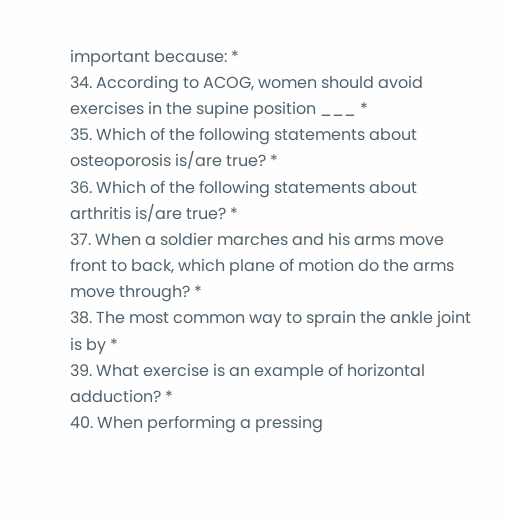important because: *
34. According to ACOG, women should avoid exercises in the supine position ___ *
35. Which of the following statements about osteoporosis is/are true? *
36. Which of the following statements about arthritis is/are true? *
37. When a soldier marches and his arms move front to back, which plane of motion do the arms move through? *
38. The most common way to sprain the ankle joint is by *
39. What exercise is an example of horizontal adduction? *
40. When performing a pressing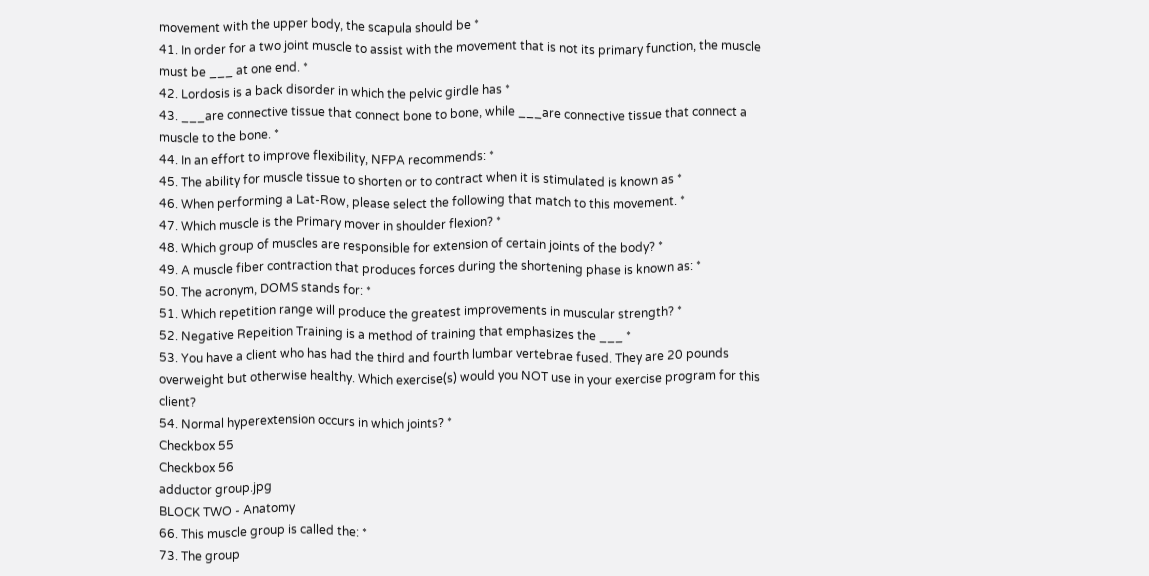movement with the upper body, the scapula should be *
41. In order for a two joint muscle to assist with the movement that is not its primary function, the muscle must be ___ at one end. *
42. Lordosis is a back disorder in which the pelvic girdle has *
43. ___are connective tissue that connect bone to bone, while ___are connective tissue that connect a muscle to the bone. *
44. In an effort to improve flexibility, NFPA recommends: *
45. The ability for muscle tissue to shorten or to contract when it is stimulated is known as *
46. When performing a Lat-Row, please select the following that match to this movement. *
47. Which muscle is the Primary mover in shoulder flexion? *
48. Which group of muscles are responsible for extension of certain joints of the body? *
49. A muscle fiber contraction that produces forces during the shortening phase is known as: *
50. The acronym, DOMS stands for: *
51. Which repetition range will produce the greatest improvements in muscular strength? *
52. Negative Repeition Training is a method of training that emphasizes the ___ *
53. You have a client who has had the third and fourth lumbar vertebrae fused. They are 20 pounds overweight but otherwise healthy. Which exercise(s) would you NOT use in your exercise program for this client?
54. Normal hyperextension occurs in which joints? *
Checkbox 55
Checkbox 56
adductor group.jpg
BLOCK TWO - Anatomy
66. This muscle group is called the: *
73. The group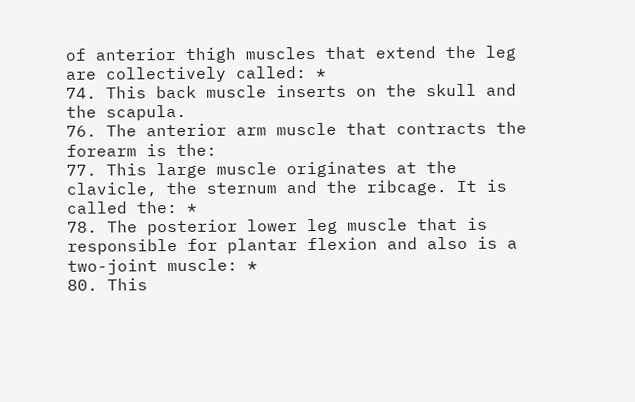of anterior thigh muscles that extend the leg are collectively called: *
74. This back muscle inserts on the skull and the scapula.
76. The anterior arm muscle that contracts the forearm is the:
77. This large muscle originates at the clavicle, the sternum and the ribcage. It is called the: *
78. The posterior lower leg muscle that is responsible for plantar flexion and also is a two-joint muscle: *
80. This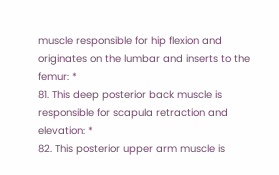muscle responsible for hip flexion and originates on the lumbar and inserts to the femur: *
81. This deep posterior back muscle is responsible for scapula retraction and elevation: *
82. This posterior upper arm muscle is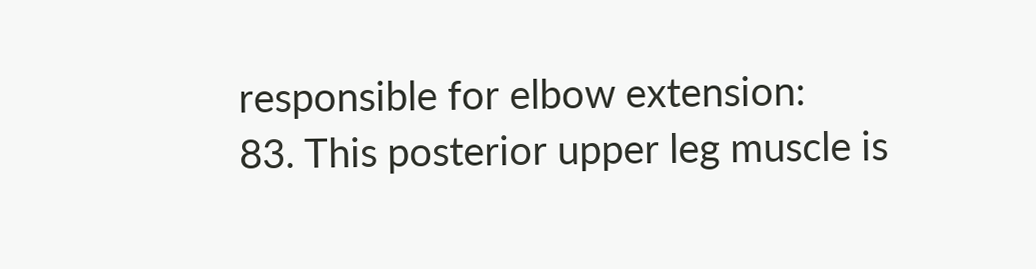responsible for elbow extension:
83. This posterior upper leg muscle is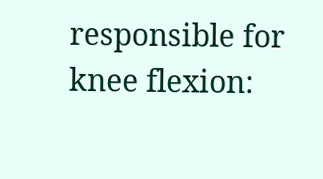responsible for knee flexion: